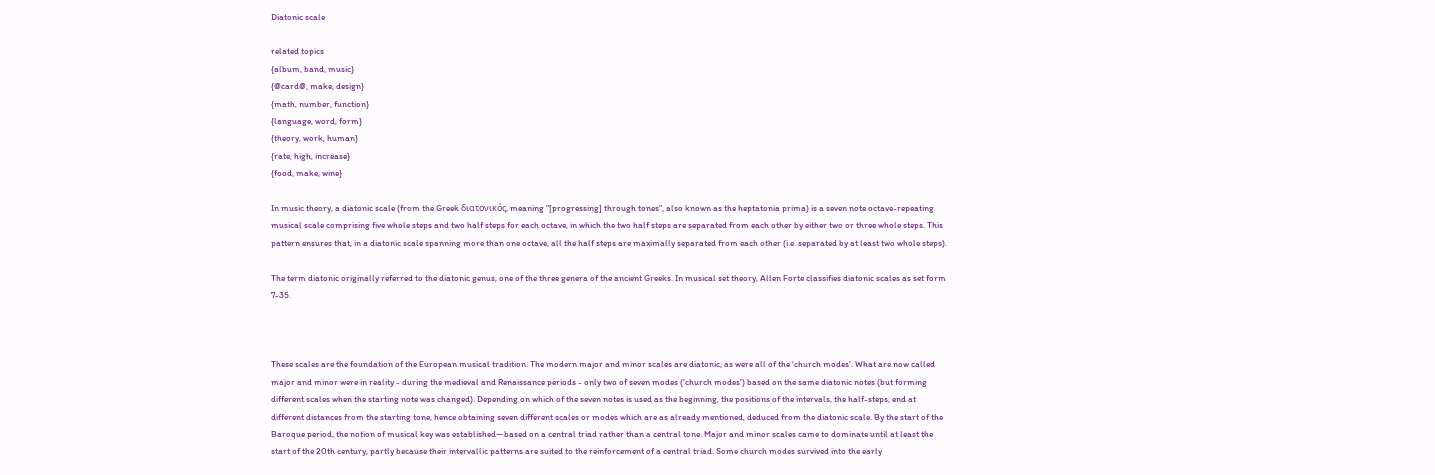Diatonic scale

related topics
{album, band, music}
{@card@, make, design}
{math, number, function}
{language, word, form}
{theory, work, human}
{rate, high, increase}
{food, make, wine}

In music theory, a diatonic scale (from the Greek διατονικός, meaning "[progressing] through tones", also known as the heptatonia prima) is a seven note octave-repeating musical scale comprising five whole steps and two half steps for each octave, in which the two half steps are separated from each other by either two or three whole steps. This pattern ensures that, in a diatonic scale spanning more than one octave, all the half steps are maximally separated from each other (i.e. separated by at least two whole steps).

The term diatonic originally referred to the diatonic genus, one of the three genera of the ancient Greeks. In musical set theory, Allen Forte classifies diatonic scales as set form 7-35.



These scales are the foundation of the European musical tradition. The modern major and minor scales are diatonic, as were all of the 'church modes'. What are now called major and minor were in reality - during the medieval and Renaissance periods - only two of seven modes ('church modes') based on the same diatonic notes (but forming different scales when the starting note was changed). Depending on which of the seven notes is used as the beginning, the positions of the intervals, the half-steps, end at different distances from the starting tone, hence obtaining seven different scales or modes which are as already mentioned, deduced from the diatonic scale. By the start of the Baroque period, the notion of musical key was established—based on a central triad rather than a central tone. Major and minor scales came to dominate until at least the start of the 20th century, partly because their intervallic patterns are suited to the reinforcement of a central triad. Some church modes survived into the early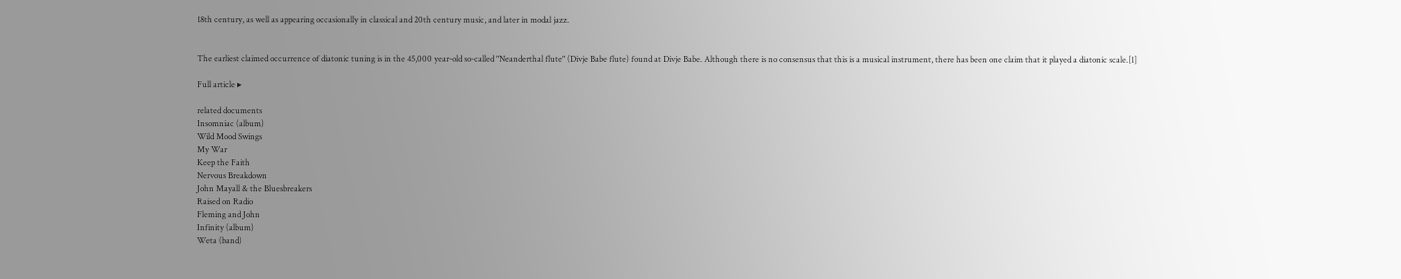18th century, as well as appearing occasionally in classical and 20th century music, and later in modal jazz.


The earliest claimed occurrence of diatonic tuning is in the 45,000 year-old so-called "Neanderthal flute" (Divje Babe flute) found at Divje Babe. Although there is no consensus that this is a musical instrument, there has been one claim that it played a diatonic scale.[1]

Full article ▸

related documents
Insomniac (album)
Wild Mood Swings
My War
Keep the Faith
Nervous Breakdown
John Mayall & the Bluesbreakers
Raised on Radio
Fleming and John
Infinity (album)
Weta (band)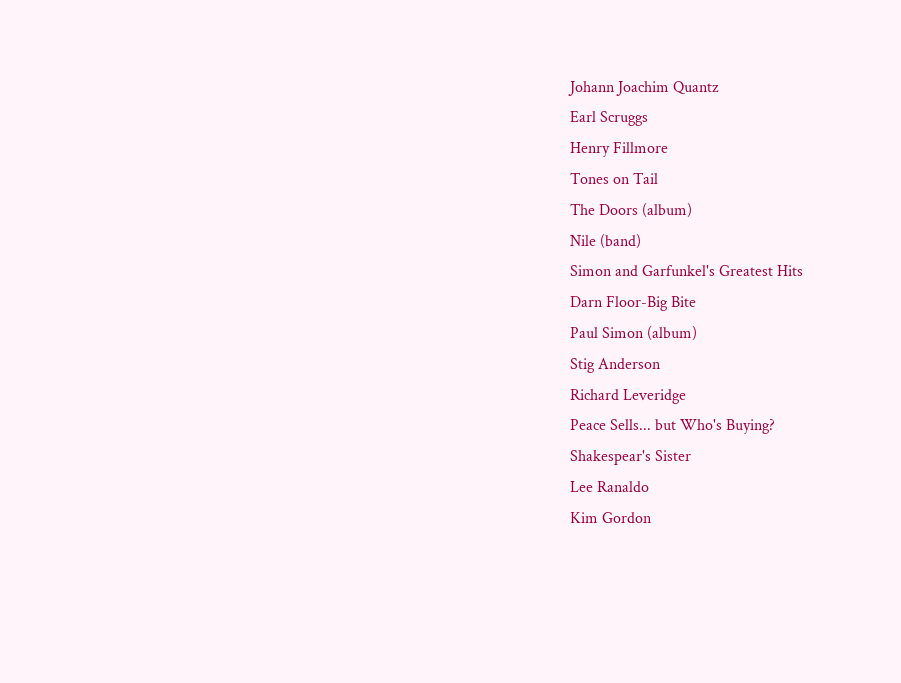Johann Joachim Quantz
Earl Scruggs
Henry Fillmore
Tones on Tail
The Doors (album)
Nile (band)
Simon and Garfunkel's Greatest Hits
Darn Floor-Big Bite
Paul Simon (album)
Stig Anderson
Richard Leveridge
Peace Sells... but Who's Buying?
Shakespear's Sister
Lee Ranaldo
Kim Gordon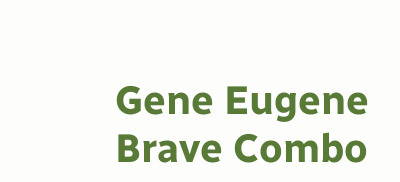Gene Eugene
Brave Combo